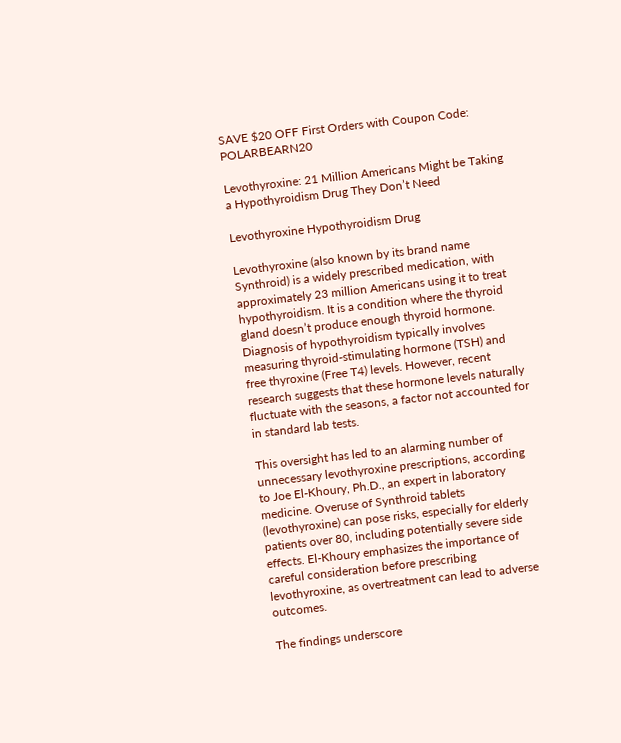SAVE $20 OFF First Orders with Coupon Code: POLARBEARN20

Levothyroxine: 21 Million Americans Might be Taking a Hypothyroidism Drug They Don’t Need

Levothyroxine Hypothyroidism Drug

Levothyroxine (also known by its brand name Synthroid) is a widely prescribed medication, with approximately 23 million Americans using it to treat hypothyroidism. It is a condition where the thyroid gland doesn’t produce enough thyroid hormone. Diagnosis of hypothyroidism typically involves measuring thyroid-stimulating hormone (TSH) and free thyroxine (Free T4) levels. However, recent research suggests that these hormone levels naturally fluctuate with the seasons, a factor not accounted for in standard lab tests.

This oversight has led to an alarming number of unnecessary levothyroxine prescriptions, according to Joe El-Khoury, Ph.D., an expert in laboratory medicine. Overuse of Synthroid tablets (levothyroxine) can pose risks, especially for elderly patients over 80, including potentially severe side effects. El-Khoury emphasizes the importance of careful consideration before prescribing levothyroxine, as overtreatment can lead to adverse outcomes.

The findings underscore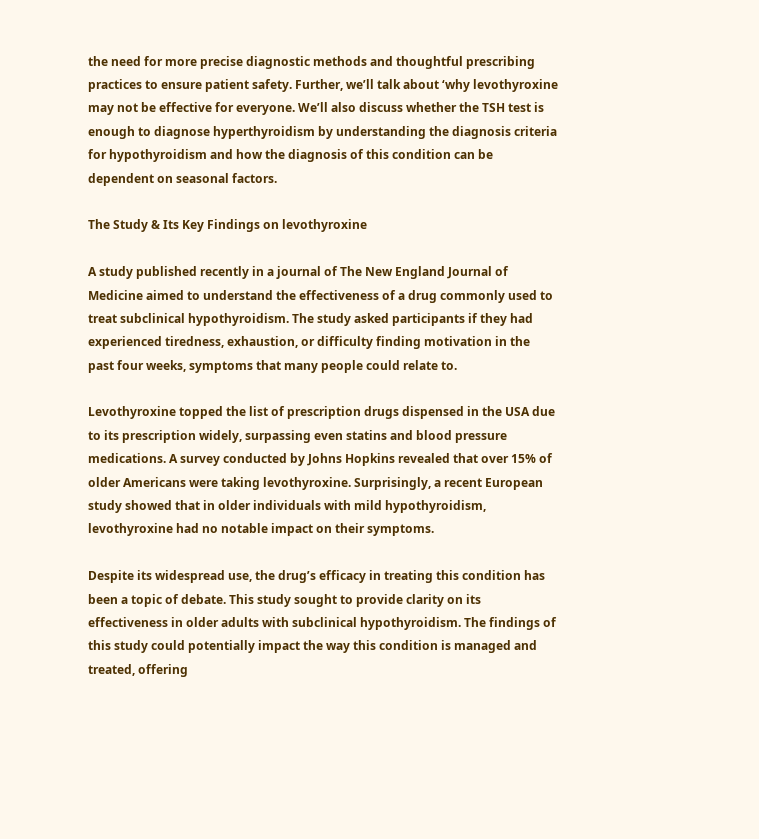the need for more precise diagnostic methods and thoughtful prescribing practices to ensure patient safety. Further, we’ll talk about ‘why levothyroxine may not be effective for everyone. We’ll also discuss whether the TSH test is enough to diagnose hyperthyroidism by understanding the diagnosis criteria for hypothyroidism and how the diagnosis of this condition can be dependent on seasonal factors.

The Study & Its Key Findings on levothyroxine

A study published recently in a journal of The New England Journal of Medicine aimed to understand the effectiveness of a drug commonly used to treat subclinical hypothyroidism. The study asked participants if they had experienced tiredness, exhaustion, or difficulty finding motivation in the past four weeks, symptoms that many people could relate to.

Levothyroxine topped the list of prescription drugs dispensed in the USA due to its prescription widely, surpassing even statins and blood pressure medications. A survey conducted by Johns Hopkins revealed that over 15% of older Americans were taking levothyroxine. Surprisingly, a recent European study showed that in older individuals with mild hypothyroidism, levothyroxine had no notable impact on their symptoms.

Despite its widespread use, the drug’s efficacy in treating this condition has been a topic of debate. This study sought to provide clarity on its effectiveness in older adults with subclinical hypothyroidism. The findings of this study could potentially impact the way this condition is managed and treated, offering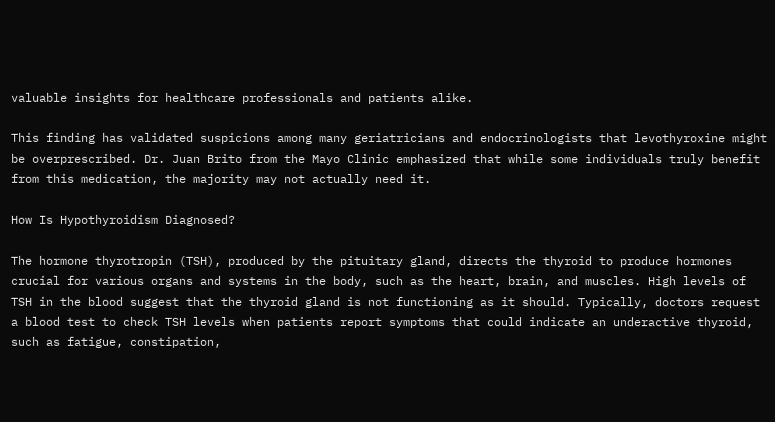valuable insights for healthcare professionals and patients alike.

This finding has validated suspicions among many geriatricians and endocrinologists that levothyroxine might be overprescribed. Dr. Juan Brito from the Mayo Clinic emphasized that while some individuals truly benefit from this medication, the majority may not actually need it.

How Is Hypothyroidism Diagnosed?

The hormone thyrotropin (TSH), produced by the pituitary gland, directs the thyroid to produce hormones crucial for various organs and systems in the body, such as the heart, brain, and muscles. High levels of TSH in the blood suggest that the thyroid gland is not functioning as it should. Typically, doctors request a blood test to check TSH levels when patients report symptoms that could indicate an underactive thyroid, such as fatigue, constipation,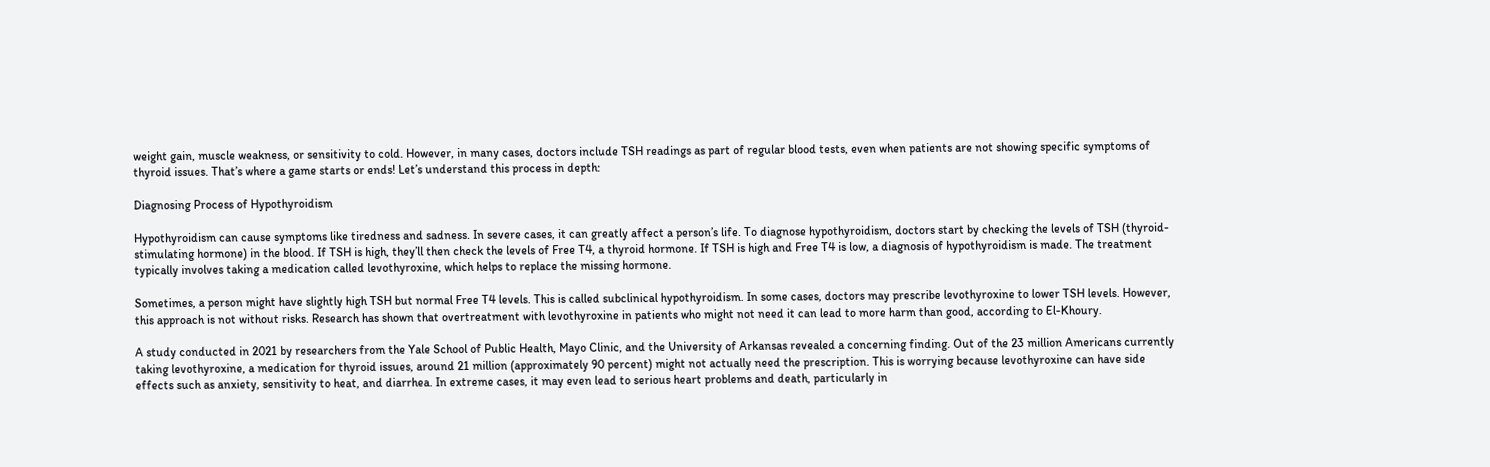weight gain, muscle weakness, or sensitivity to cold. However, in many cases, doctors include TSH readings as part of regular blood tests, even when patients are not showing specific symptoms of thyroid issues. That’s where a game starts or ends! Let’s understand this process in depth:

Diagnosing Process of Hypothyroidism

Hypothyroidism can cause symptoms like tiredness and sadness. In severe cases, it can greatly affect a person’s life. To diagnose hypothyroidism, doctors start by checking the levels of TSH (thyroid-stimulating hormone) in the blood. If TSH is high, they’ll then check the levels of Free T4, a thyroid hormone. If TSH is high and Free T4 is low, a diagnosis of hypothyroidism is made. The treatment typically involves taking a medication called levothyroxine, which helps to replace the missing hormone.

Sometimes, a person might have slightly high TSH but normal Free T4 levels. This is called subclinical hypothyroidism. In some cases, doctors may prescribe levothyroxine to lower TSH levels. However, this approach is not without risks. Research has shown that overtreatment with levothyroxine in patients who might not need it can lead to more harm than good, according to El-Khoury.

A study conducted in 2021 by researchers from the Yale School of Public Health, Mayo Clinic, and the University of Arkansas revealed a concerning finding. Out of the 23 million Americans currently taking levothyroxine, a medication for thyroid issues, around 21 million (approximately 90 percent) might not actually need the prescription. This is worrying because levothyroxine can have side effects such as anxiety, sensitivity to heat, and diarrhea. In extreme cases, it may even lead to serious heart problems and death, particularly in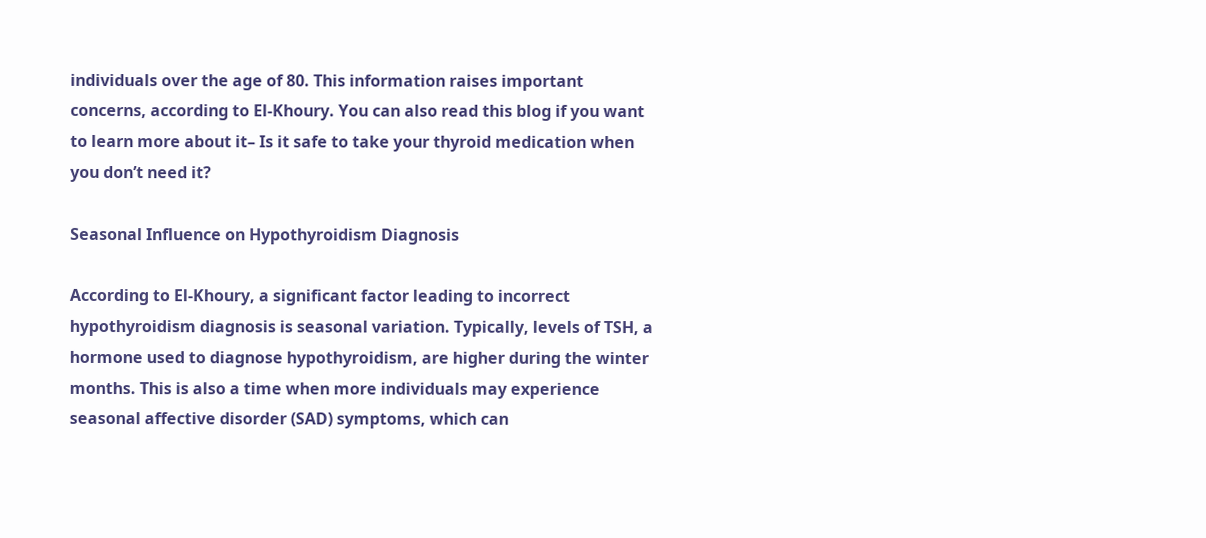individuals over the age of 80. This information raises important concerns, according to El-Khoury. You can also read this blog if you want to learn more about it– Is it safe to take your thyroid medication when you don’t need it?

Seasonal Influence on Hypothyroidism Diagnosis

According to El-Khoury, a significant factor leading to incorrect hypothyroidism diagnosis is seasonal variation. Typically, levels of TSH, a hormone used to diagnose hypothyroidism, are higher during the winter months. This is also a time when more individuals may experience seasonal affective disorder (SAD) symptoms, which can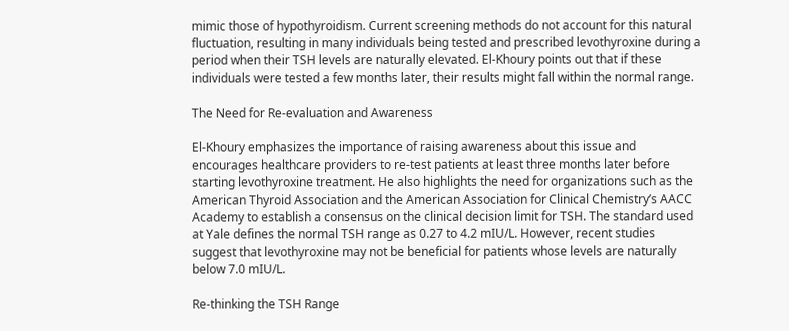mimic those of hypothyroidism. Current screening methods do not account for this natural fluctuation, resulting in many individuals being tested and prescribed levothyroxine during a period when their TSH levels are naturally elevated. El-Khoury points out that if these individuals were tested a few months later, their results might fall within the normal range.

The Need for Re-evaluation and Awareness

El-Khoury emphasizes the importance of raising awareness about this issue and encourages healthcare providers to re-test patients at least three months later before starting levothyroxine treatment. He also highlights the need for organizations such as the American Thyroid Association and the American Association for Clinical Chemistry’s AACC Academy to establish a consensus on the clinical decision limit for TSH. The standard used at Yale defines the normal TSH range as 0.27 to 4.2 mIU/L. However, recent studies suggest that levothyroxine may not be beneficial for patients whose levels are naturally below 7.0 mIU/L.

Re-thinking the TSH Range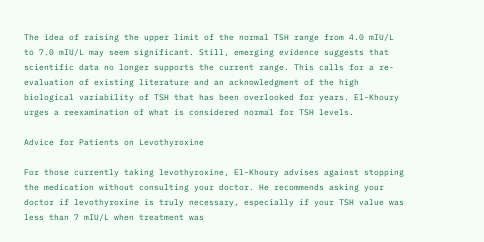The idea of raising the upper limit of the normal TSH range from 4.0 mIU/L to 7.0 mIU/L may seem significant. Still, emerging evidence suggests that scientific data no longer supports the current range. This calls for a re-evaluation of existing literature and an acknowledgment of the high biological variability of TSH that has been overlooked for years. El-Khoury urges a reexamination of what is considered normal for TSH levels.

Advice for Patients on Levothyroxine

For those currently taking levothyroxine, El-Khoury advises against stopping the medication without consulting your doctor. He recommends asking your doctor if levothyroxine is truly necessary, especially if your TSH value was less than 7 mIU/L when treatment was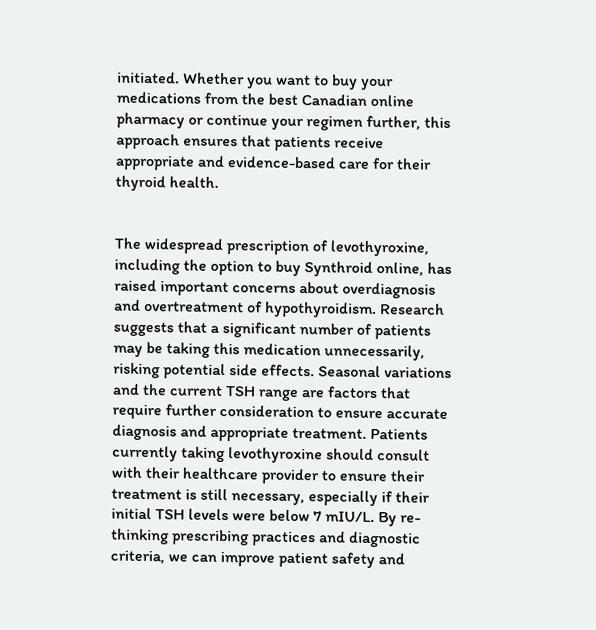initiated. Whether you want to buy your medications from the best Canadian online pharmacy or continue your regimen further, this approach ensures that patients receive appropriate and evidence-based care for their thyroid health.


The widespread prescription of levothyroxine, including the option to buy Synthroid online, has raised important concerns about overdiagnosis and overtreatment of hypothyroidism. Research suggests that a significant number of patients may be taking this medication unnecessarily, risking potential side effects. Seasonal variations and the current TSH range are factors that require further consideration to ensure accurate diagnosis and appropriate treatment. Patients currently taking levothyroxine should consult with their healthcare provider to ensure their treatment is still necessary, especially if their initial TSH levels were below 7 mIU/L. By re-thinking prescribing practices and diagnostic criteria, we can improve patient safety and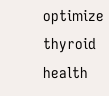optimize thyroid health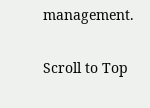management.

Scroll to Top